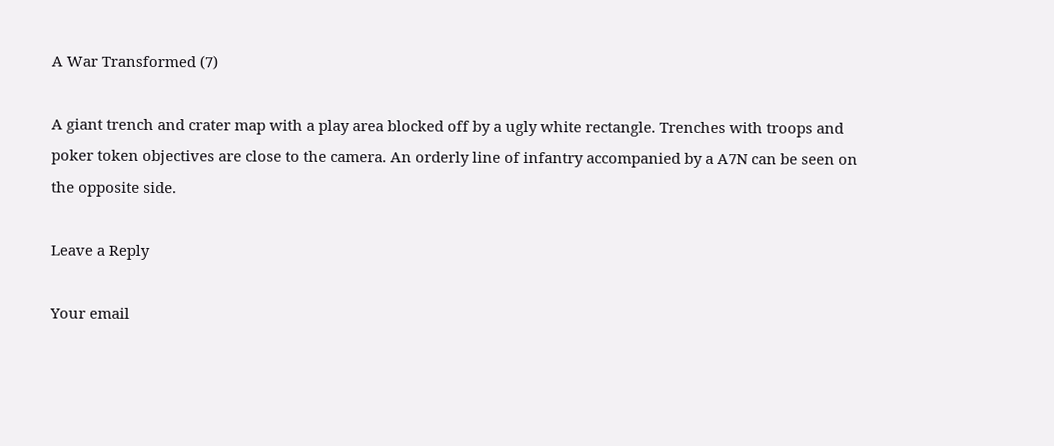A War Transformed (7)

A giant trench and crater map with a play area blocked off by a ugly white rectangle. Trenches with troops and poker token objectives are close to the camera. An orderly line of infantry accompanied by a A7N can be seen on the opposite side.

Leave a Reply

Your email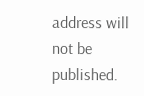address will not be published.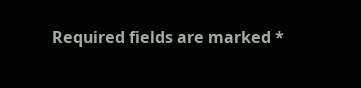Required fields are marked *